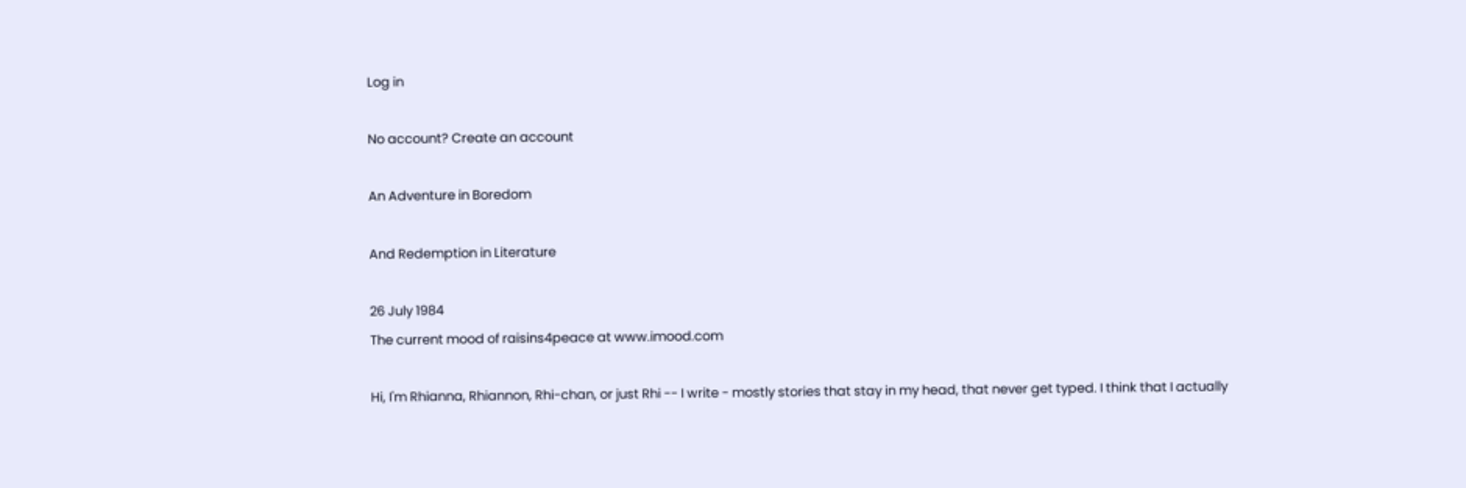Log in

No account? Create an account

An Adventure in Boredom

And Redemption in Literature

26 July 1984
The current mood of raisins4peace at www.imood.com

Hi, I'm Rhianna, Rhiannon, Rhi-chan, or just Rhi -- I write - mostly stories that stay in my head, that never get typed. I think that I actually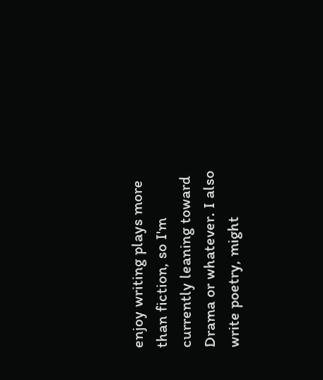enjoy writing plays more than fiction, so I'm currently leaning toward Drama or whatever. I also write poetry, might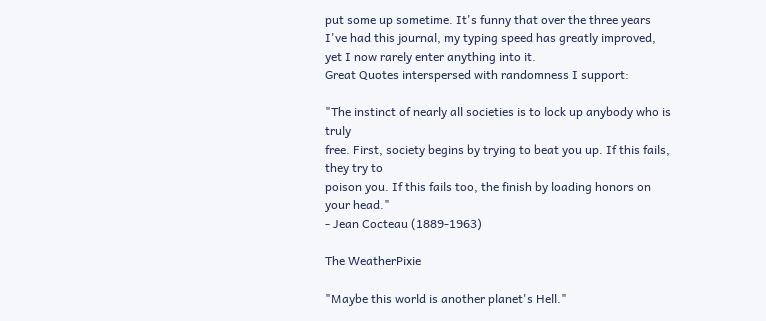put some up sometime. It's funny that over the three years I've had this journal, my typing speed has greatly improved, yet I now rarely enter anything into it.
Great Quotes interspersed with randomness I support:

"The instinct of nearly all societies is to lock up anybody who is truly
free. First, society begins by trying to beat you up. If this fails, they try to
poison you. If this fails too, the finish by loading honors on your head."
- Jean Cocteau (1889-1963)

The WeatherPixie

"Maybe this world is another planet's Hell."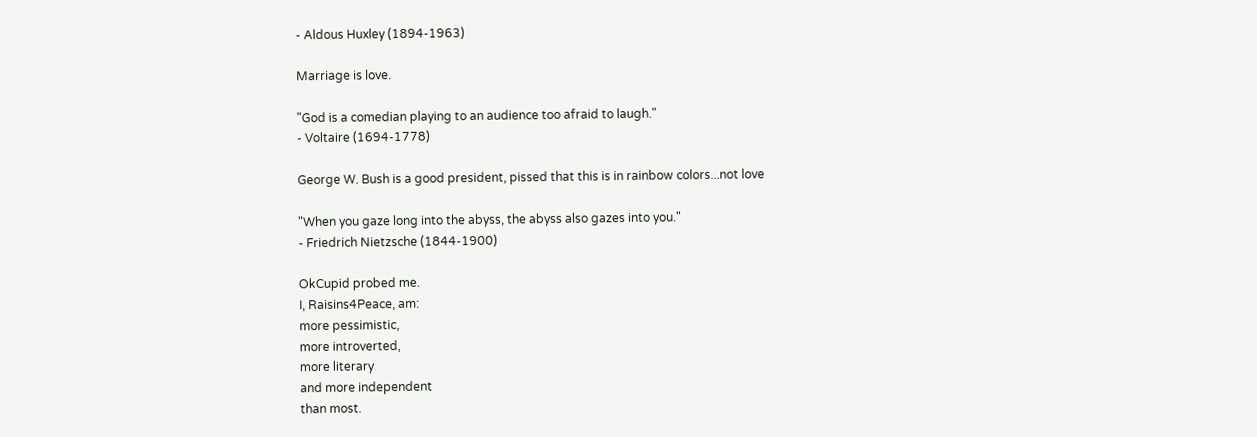- Aldous Huxley (1894-1963)

Marriage is love.

"God is a comedian playing to an audience too afraid to laugh."
- Voltaire (1694-1778)

George W. Bush is a good president, pissed that this is in rainbow colors...not love

"When you gaze long into the abyss, the abyss also gazes into you."
- Friedrich Nietzsche (1844-1900)

OkCupid probed me.
I, Raisins4Peace, am:
more pessimistic,
more introverted,
more literary
and more independent
than most.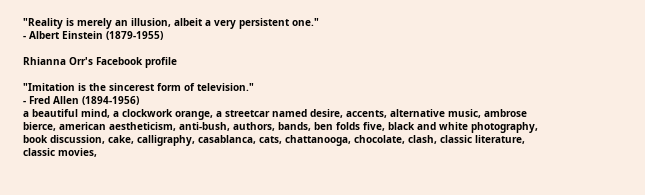"Reality is merely an illusion, albeit a very persistent one."
- Albert Einstein (1879-1955)

Rhianna Orr's Facebook profile

"Imitation is the sincerest form of television."
- Fred Allen (1894-1956)
a beautiful mind, a clockwork orange, a streetcar named desire, accents, alternative music, ambrose bierce, american aestheticism, anti-bush, authors, bands, ben folds five, black and white photography, book discussion, cake, calligraphy, casablanca, cats, chattanooga, chocolate, clash, classic literature, classic movies,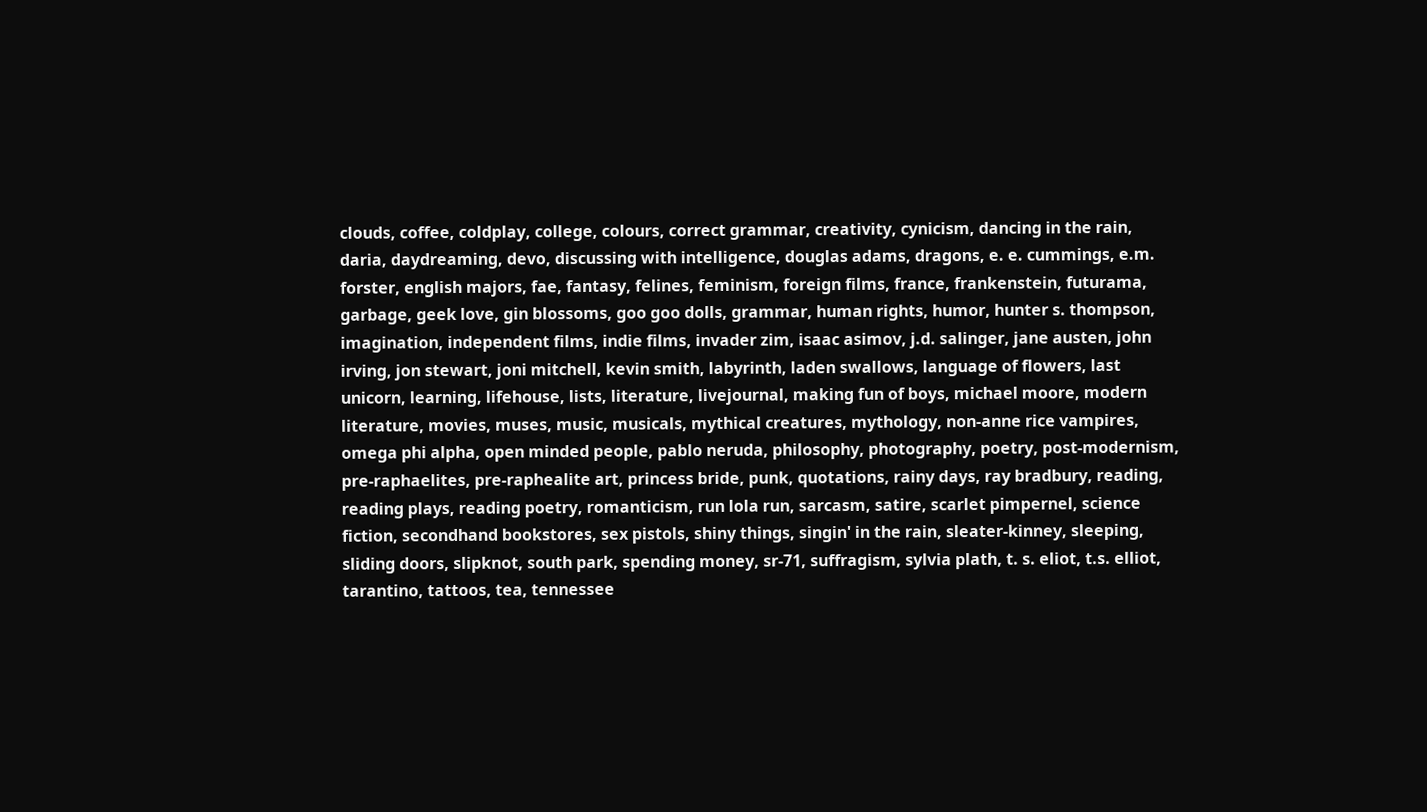clouds, coffee, coldplay, college, colours, correct grammar, creativity, cynicism, dancing in the rain, daria, daydreaming, devo, discussing with intelligence, douglas adams, dragons, e. e. cummings, e.m. forster, english majors, fae, fantasy, felines, feminism, foreign films, france, frankenstein, futurama, garbage, geek love, gin blossoms, goo goo dolls, grammar, human rights, humor, hunter s. thompson, imagination, independent films, indie films, invader zim, isaac asimov, j.d. salinger, jane austen, john irving, jon stewart, joni mitchell, kevin smith, labyrinth, laden swallows, language of flowers, last unicorn, learning, lifehouse, lists, literature, livejournal, making fun of boys, michael moore, modern literature, movies, muses, music, musicals, mythical creatures, mythology, non-anne rice vampires, omega phi alpha, open minded people, pablo neruda, philosophy, photography, poetry, post-modernism, pre-raphaelites, pre-raphealite art, princess bride, punk, quotations, rainy days, ray bradbury, reading, reading plays, reading poetry, romanticism, run lola run, sarcasm, satire, scarlet pimpernel, science fiction, secondhand bookstores, sex pistols, shiny things, singin' in the rain, sleater-kinney, sleeping, sliding doors, slipknot, south park, spending money, sr-71, suffragism, sylvia plath, t. s. eliot, t.s. elliot, tarantino, tattoos, tea, tennessee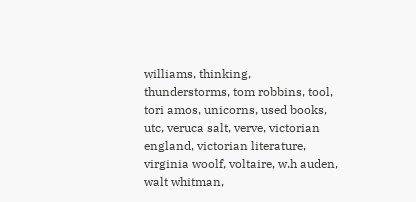williams, thinking, thunderstorms, tom robbins, tool, tori amos, unicorns, used books, utc, veruca salt, verve, victorian england, victorian literature, virginia woolf, voltaire, w.h auden, walt whitman,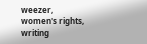weezer, women's rights, writing